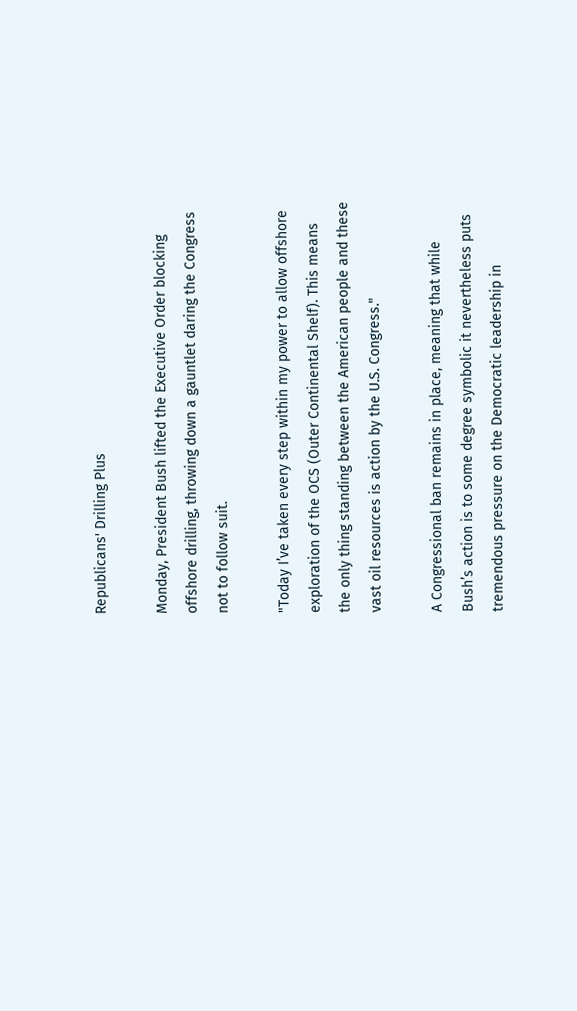Republicans' Drilling Plus

Monday, President Bush lifted the Executive Order blocking offshore drilling, throwing down a gauntlet daring the Congress not to follow suit.

"Today I’ve taken every step within my power to allow offshore exploration of the OCS (Outer Continental Shelf). This means the only thing standing between the American people and these vast oil resources is action by the U.S. Congress."

A Congressional ban remains in place, meaning that while Bush’s action is to some degree symbolic it nevertheless puts tremendous pressure on the Democratic leadership in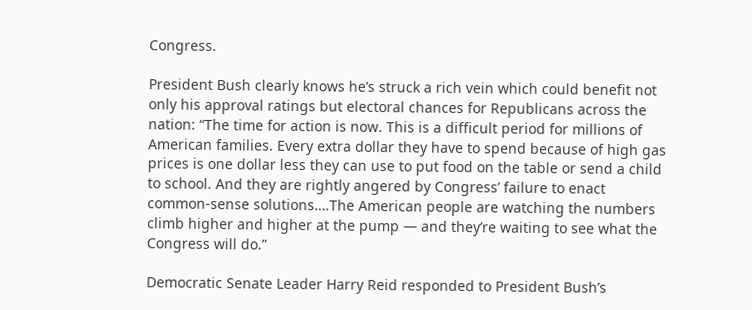Congress.

President Bush clearly knows he’s struck a rich vein which could benefit not only his approval ratings but electoral chances for Republicans across the nation: “The time for action is now. This is a difficult period for millions of American families. Every extra dollar they have to spend because of high gas prices is one dollar less they can use to put food on the table or send a child to school. And they are rightly angered by Congress’ failure to enact common-sense solutions….The American people are watching the numbers climb higher and higher at the pump — and they’re waiting to see what the Congress will do.”

Democratic Senate Leader Harry Reid responded to President Bush’s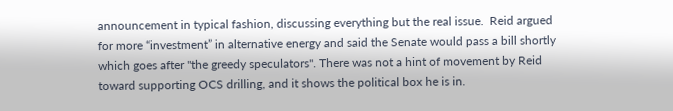announcement in typical fashion, discussing everything but the real issue.  Reid argued for more “investment” in alternative energy and said the Senate would pass a bill shortly which goes after "the greedy speculators". There was not a hint of movement by Reid toward supporting OCS drilling, and it shows the political box he is in.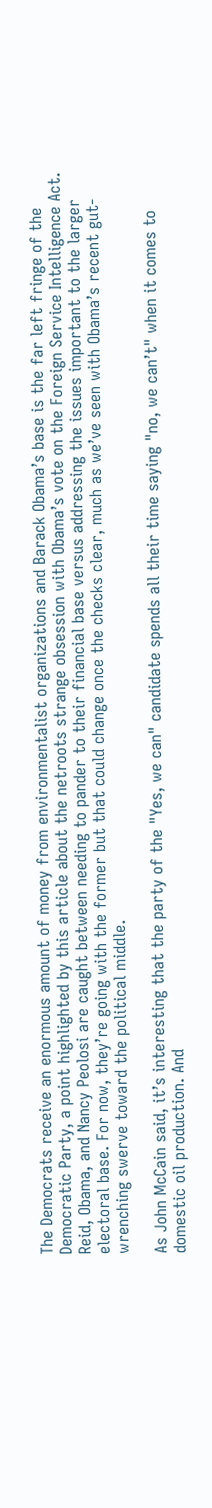The Democrats receive an enormous amount of money from environmentalist organizations and Barack Obama’s base is the far left fringe of the Democratic Party, a point highlighted by this article about the netroots strange obsession with Obama’s vote on the Foreign Service Intelligence Act. Reid, Obama, and Nancy Peolosi are caught between needing to pander to their financial base versus addressing the issues important to the larger electoral base. For now, they’re going with the former but that could change once the checks clear, much as we’ve seen with Obama’s recent gut-wrenching swerve toward the political middle.

As John McCain said, it’s interesting that the party of the "Yes, we can" candidate spends all their time saying "no, we can’t" when it comes to domestic oil production. And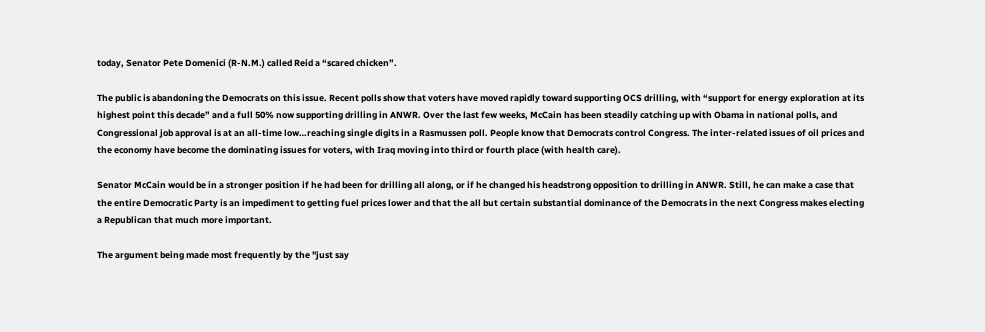today, Senator Pete Domenici (R-N.M.) called Reid a “scared chicken”.

The public is abandoning the Democrats on this issue. Recent polls show that voters have moved rapidly toward supporting OCS drilling, with “support for energy exploration at its highest point this decade” and a full 50% now supporting drilling in ANWR. Over the last few weeks, McCain has been steadily catching up with Obama in national polls, and Congressional job approval is at an all-time low…reaching single digits in a Rasmussen poll. People know that Democrats control Congress. The inter-related issues of oil prices and the economy have become the dominating issues for voters, with Iraq moving into third or fourth place (with health care).

Senator McCain would be in a stronger position if he had been for drilling all along, or if he changed his headstrong opposition to drilling in ANWR. Still, he can make a case that the entire Democratic Party is an impediment to getting fuel prices lower and that the all but certain substantial dominance of the Democrats in the next Congress makes electing a Republican that much more important.

The argument being made most frequently by the "just say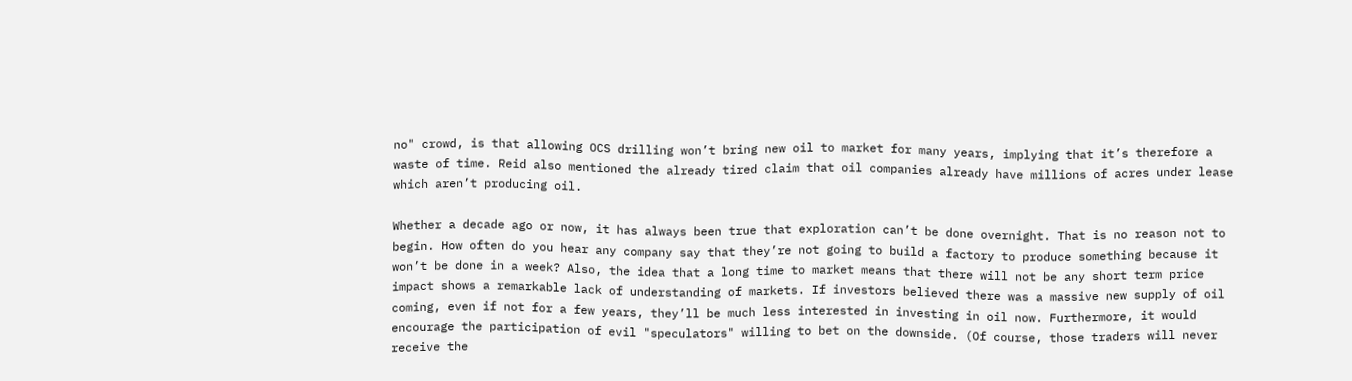no" crowd, is that allowing OCS drilling won’t bring new oil to market for many years, implying that it’s therefore a waste of time. Reid also mentioned the already tired claim that oil companies already have millions of acres under lease which aren’t producing oil.

Whether a decade ago or now, it has always been true that exploration can’t be done overnight. That is no reason not to begin. How often do you hear any company say that they’re not going to build a factory to produce something because it won’t be done in a week? Also, the idea that a long time to market means that there will not be any short term price impact shows a remarkable lack of understanding of markets. If investors believed there was a massive new supply of oil coming, even if not for a few years, they’ll be much less interested in investing in oil now. Furthermore, it would encourage the participation of evil "speculators" willing to bet on the downside. (Of course, those traders will never receive the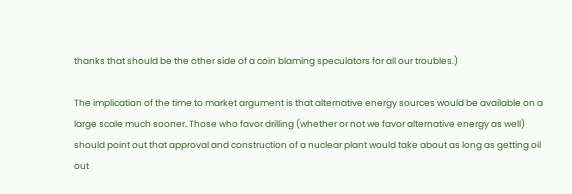thanks that should be the other side of a coin blaming speculators for all our troubles.)

The implication of the time to market argument is that alternative energy sources would be available on a large scale much sooner. Those who favor drilling (whether or not we favor alternative energy as well) should point out that approval and construction of a nuclear plant would take about as long as getting oil out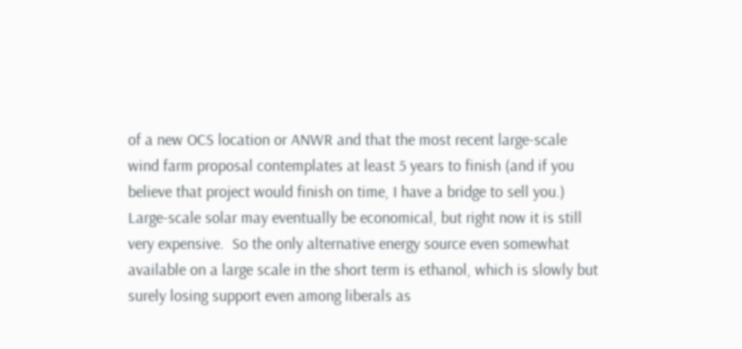of a new OCS location or ANWR and that the most recent large-scale wind farm proposal contemplates at least 5 years to finish (and if you believe that project would finish on time, I have a bridge to sell you.) Large-scale solar may eventually be economical, but right now it is still very expensive.  So the only alternative energy source even somewhat available on a large scale in the short term is ethanol, which is slowly but surely losing support even among liberals as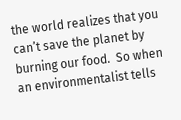the world realizes that you can’t save the planet by burning our food.  So when an environmentalist tells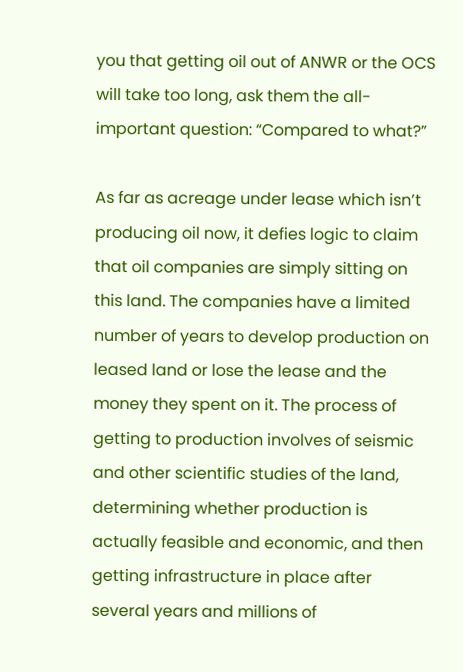you that getting oil out of ANWR or the OCS will take too long, ask them the all-important question: “Compared to what?”

As far as acreage under lease which isn’t producing oil now, it defies logic to claim that oil companies are simply sitting on this land. The companies have a limited number of years to develop production on leased land or lose the lease and the money they spent on it. The process of getting to production involves of seismic and other scientific studies of the land, determining whether production is actually feasible and economic, and then getting infrastructure in place after several years and millions of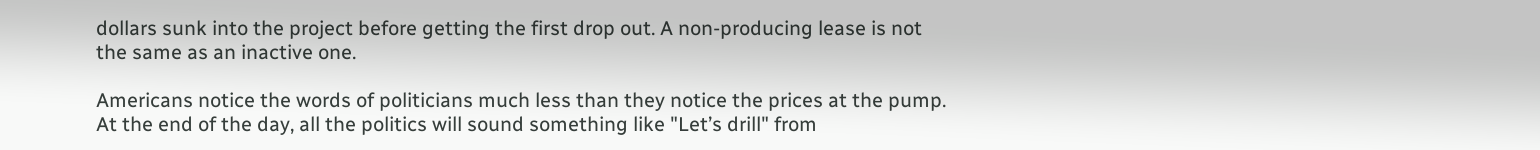dollars sunk into the project before getting the first drop out. A non-producing lease is not the same as an inactive one.

Americans notice the words of politicians much less than they notice the prices at the pump. At the end of the day, all the politics will sound something like "Let’s drill" from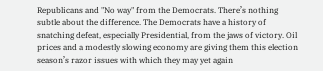Republicans and "No way" from the Democrats. There’s nothing subtle about the difference. The Democrats have a history of snatching defeat, especially Presidential, from the jaws of victory. Oil prices and a modestly slowing economy are giving them this election season’s razor issues with which they may yet again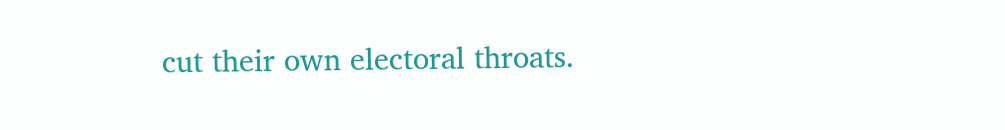cut their own electoral throats.